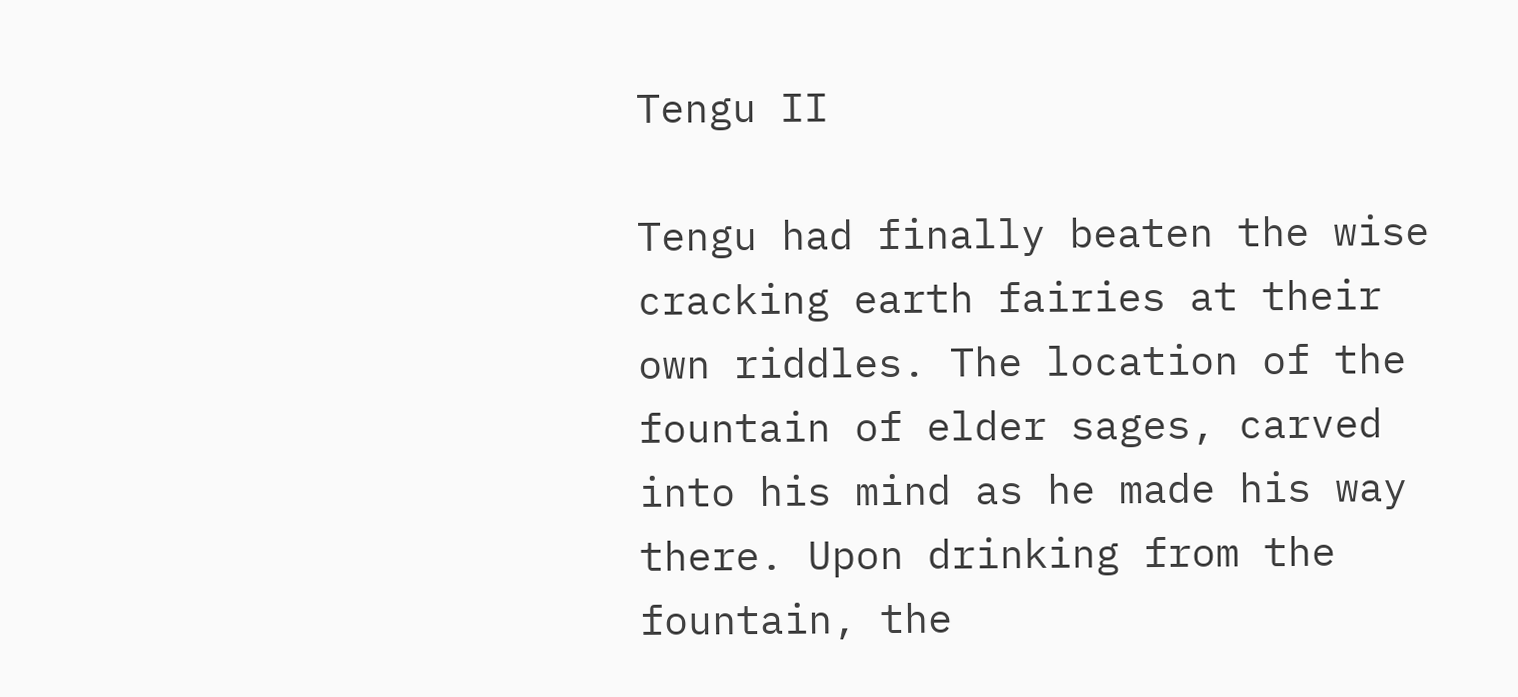Tengu II

Tengu had finally beaten the wise cracking earth fairies at their own riddles. The location of the fountain of elder sages, carved into his mind as he made his way there. Upon drinking from the fountain, the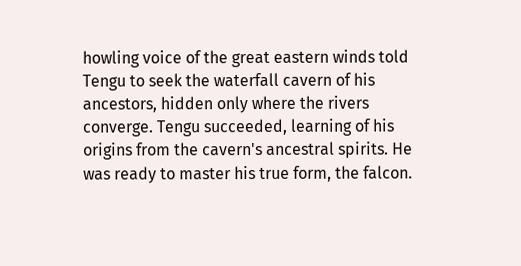howling voice of the great eastern winds told Tengu to seek the waterfall cavern of his ancestors, hidden only where the rivers converge. Tengu succeeded, learning of his origins from the cavern's ancestral spirits. He was ready to master his true form, the falcon.